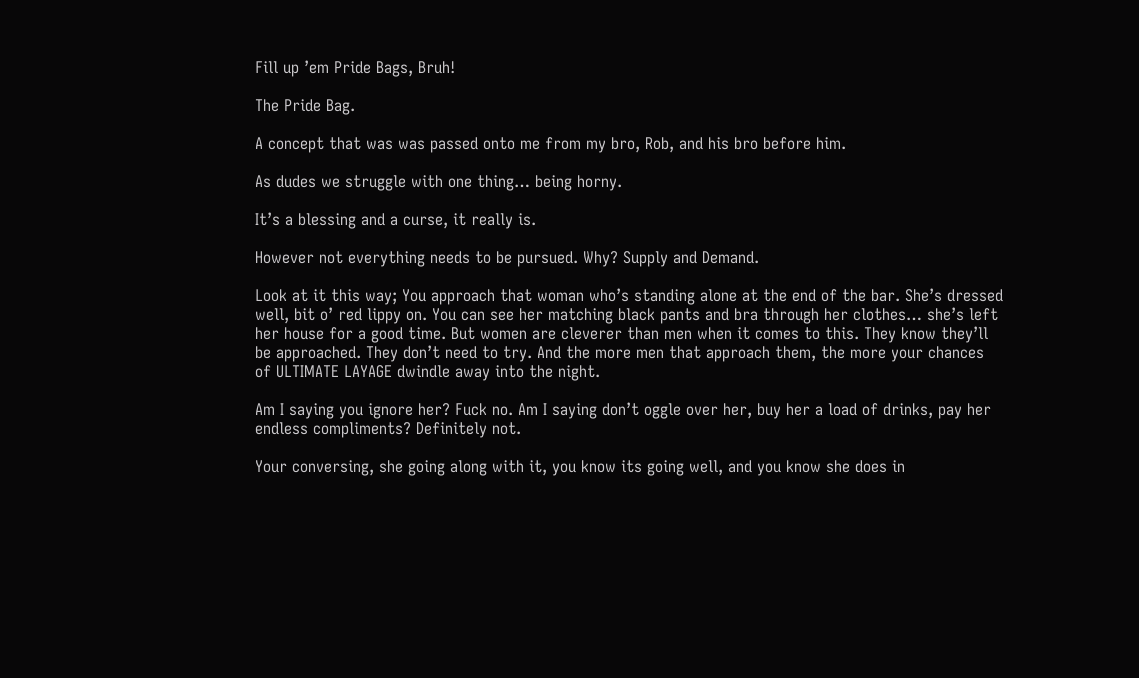Fill up ’em Pride Bags, Bruh!

The Pride Bag.

A concept that was was passed onto me from my bro, Rob, and his bro before him.

As dudes we struggle with one thing… being horny.

It’s a blessing and a curse, it really is.

However not everything needs to be pursued. Why? Supply and Demand.

Look at it this way; You approach that woman who’s standing alone at the end of the bar. She’s dressed well, bit o’ red lippy on. You can see her matching black pants and bra through her clothes… she’s left her house for a good time. But women are cleverer than men when it comes to this. They know they’ll be approached. They don’t need to try. And the more men that approach them, the more your chances of ULTIMATE LAYAGE dwindle away into the night.

Am I saying you ignore her? Fuck no. Am I saying don’t oggle over her, buy her a load of drinks, pay her endless compliments? Definitely not.

Your conversing, she going along with it, you know its going well, and you know she does in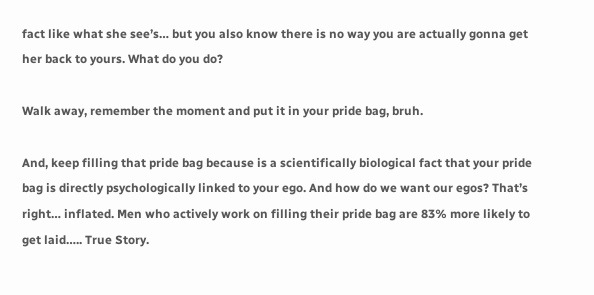fact like what she see’s… but you also know there is no way you are actually gonna get her back to yours. What do you do?

Walk away, remember the moment and put it in your pride bag, bruh.

And, keep filling that pride bag because is a scientifically biological fact that your pride bag is directly psychologically linked to your ego. And how do we want our egos? That’s right… inflated. Men who actively work on filling their pride bag are 83% more likely to get laid….. True Story.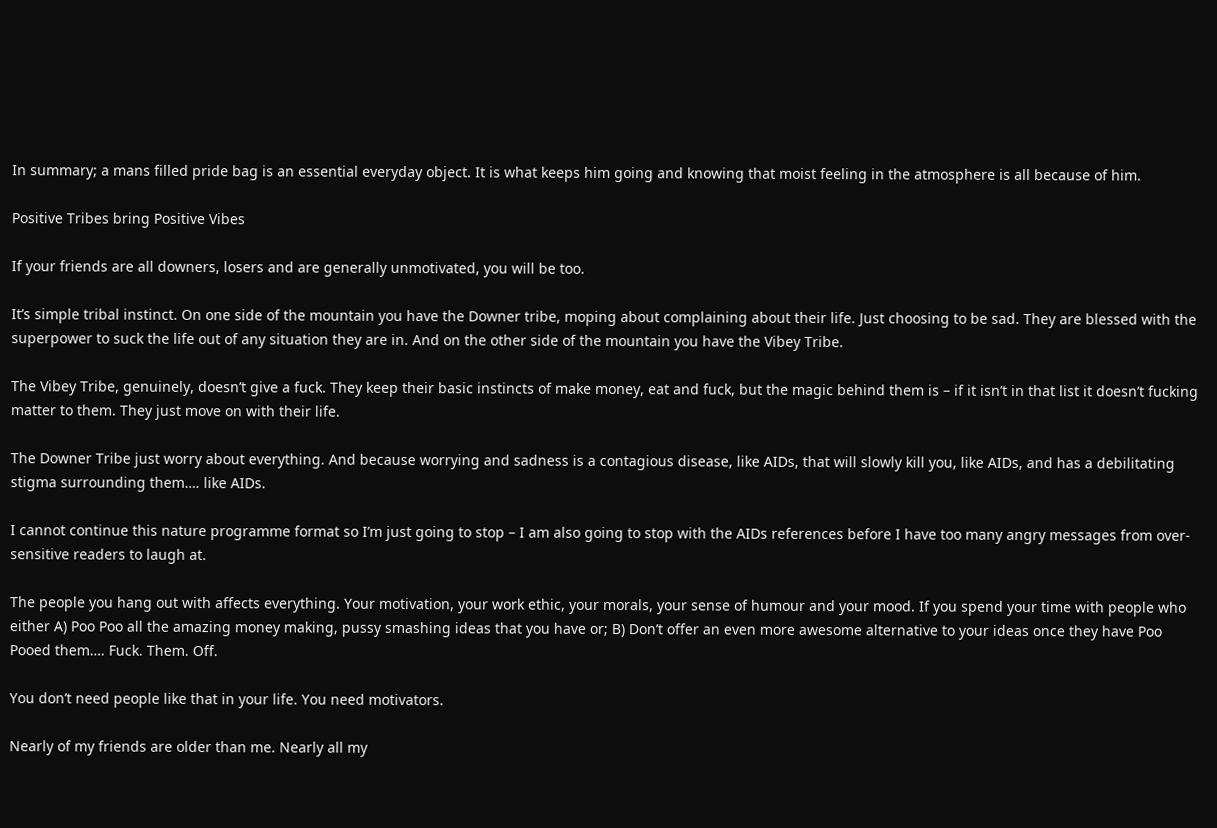In summary; a mans filled pride bag is an essential everyday object. It is what keeps him going and knowing that moist feeling in the atmosphere is all because of him.

Positive Tribes bring Positive Vibes

If your friends are all downers, losers and are generally unmotivated, you will be too.

It’s simple tribal instinct. On one side of the mountain you have the Downer tribe, moping about complaining about their life. Just choosing to be sad. They are blessed with the superpower to suck the life out of any situation they are in. And on the other side of the mountain you have the Vibey Tribe.

The Vibey Tribe, genuinely, doesn’t give a fuck. They keep their basic instincts of make money, eat and fuck, but the magic behind them is – if it isn’t in that list it doesn’t fucking matter to them. They just move on with their life.

The Downer Tribe just worry about everything. And because worrying and sadness is a contagious disease, like AIDs, that will slowly kill you, like AIDs, and has a debilitating stigma surrounding them…. like AIDs.

I cannot continue this nature programme format so I’m just going to stop – I am also going to stop with the AIDs references before I have too many angry messages from over-sensitive readers to laugh at.

The people you hang out with affects everything. Your motivation, your work ethic, your morals, your sense of humour and your mood. If you spend your time with people who either A) Poo Poo all the amazing money making, pussy smashing ideas that you have or; B) Don’t offer an even more awesome alternative to your ideas once they have Poo Pooed them…. Fuck. Them. Off.

You don’t need people like that in your life. You need motivators.

Nearly of my friends are older than me. Nearly all my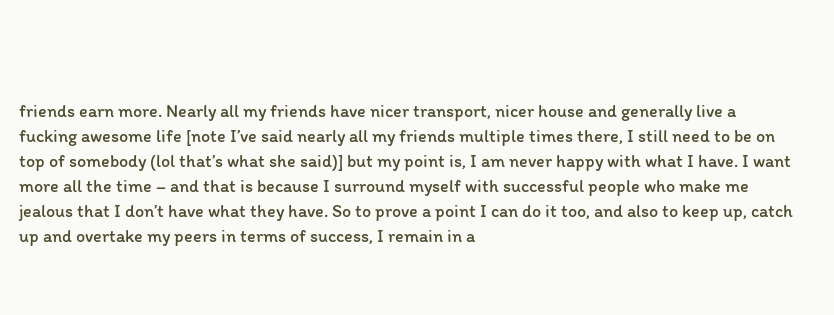friends earn more. Nearly all my friends have nicer transport, nicer house and generally live a fucking awesome life [note I’ve said nearly all my friends multiple times there, I still need to be on top of somebody (lol that’s what she said)] but my point is, I am never happy with what I have. I want more all the time – and that is because I surround myself with successful people who make me jealous that I don’t have what they have. So to prove a point I can do it too, and also to keep up, catch up and overtake my peers in terms of success, I remain in a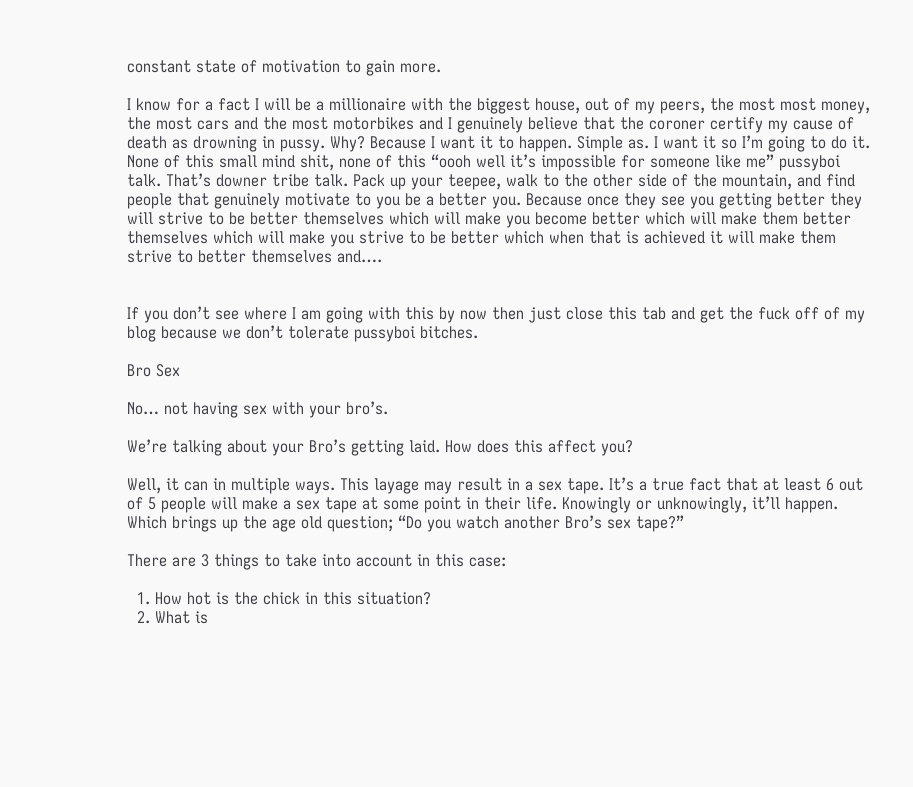constant state of motivation to gain more.

I know for a fact I will be a millionaire with the biggest house, out of my peers, the most most money, the most cars and the most motorbikes and I genuinely believe that the coroner certify my cause of death as drowning in pussy. Why? Because I want it to happen. Simple as. I want it so I’m going to do it. None of this small mind shit, none of this “oooh well it’s impossible for someone like me” pussyboi talk. That’s downer tribe talk. Pack up your teepee, walk to the other side of the mountain, and find people that genuinely motivate to you be a better you. Because once they see you getting better they will strive to be better themselves which will make you become better which will make them better themselves which will make you strive to be better which when that is achieved it will make them strive to better themselves and….


If you don’t see where I am going with this by now then just close this tab and get the fuck off of my blog because we don’t tolerate pussyboi bitches.

Bro Sex

No… not having sex with your bro’s.

We’re talking about your Bro’s getting laid. How does this affect you?

Well, it can in multiple ways. This layage may result in a sex tape. It’s a true fact that at least 6 out of 5 people will make a sex tape at some point in their life. Knowingly or unknowingly, it’ll happen. Which brings up the age old question; “Do you watch another Bro’s sex tape?”

There are 3 things to take into account in this case:

  1. How hot is the chick in this situation?
  2. What is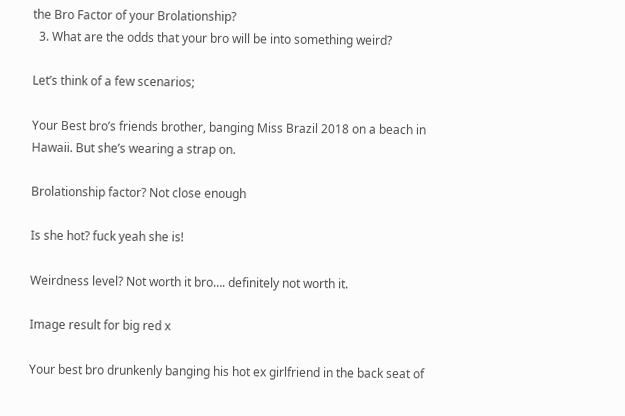the Bro Factor of your Brolationship?
  3. What are the odds that your bro will be into something weird?

Let’s think of a few scenarios;

Your Best bro’s friends brother, banging Miss Brazil 2018 on a beach in Hawaii. But she’s wearing a strap on.

Brolationship factor? Not close enough

Is she hot? fuck yeah she is!

Weirdness level? Not worth it bro…. definitely not worth it.

Image result for big red x

Your best bro drunkenly banging his hot ex girlfriend in the back seat of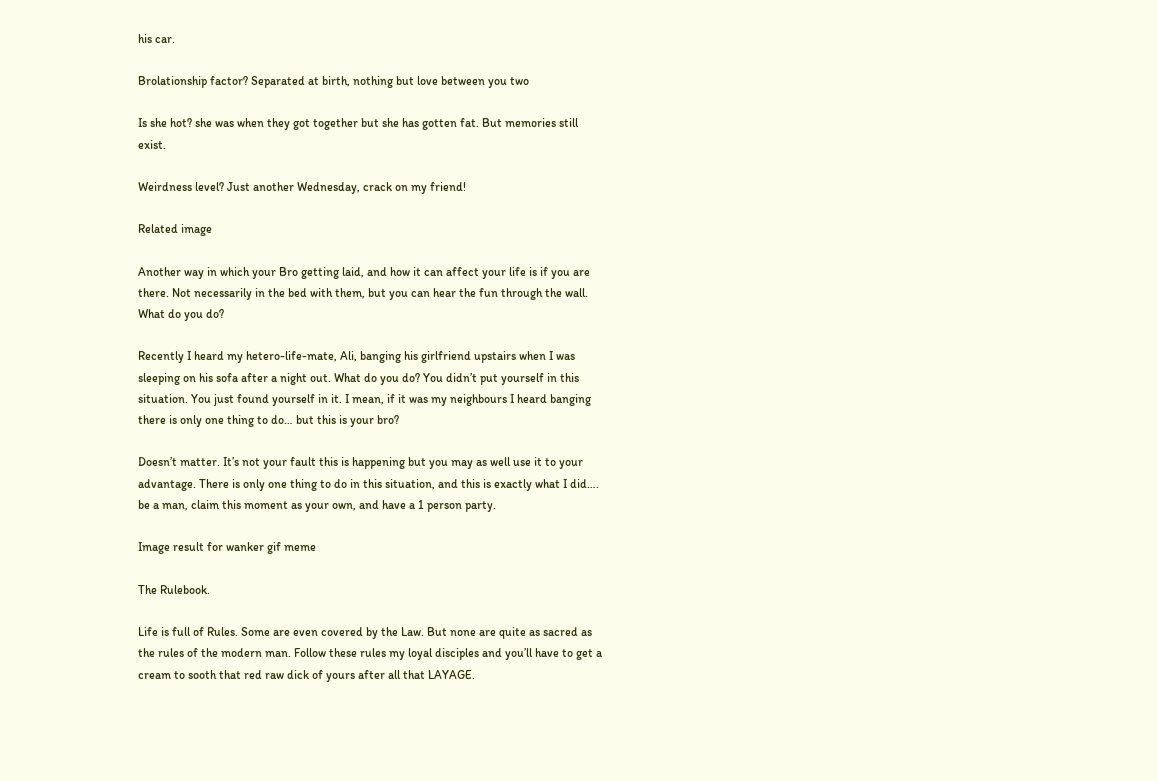his car.

Brolationship factor? Separated at birth, nothing but love between you two

Is she hot? she was when they got together but she has gotten fat. But memories still exist.

Weirdness level? Just another Wednesday, crack on my friend!

Related image

Another way in which your Bro getting laid, and how it can affect your life is if you are there. Not necessarily in the bed with them, but you can hear the fun through the wall. What do you do?

Recently I heard my hetero-life-mate, Ali, banging his girlfriend upstairs when I was sleeping on his sofa after a night out. What do you do? You didn’t put yourself in this situation. You just found yourself in it. I mean, if it was my neighbours I heard banging there is only one thing to do… but this is your bro?

Doesn’t matter. It’s not your fault this is happening but you may as well use it to your advantage. There is only one thing to do in this situation, and this is exactly what I did…. be a man, claim this moment as your own, and have a 1 person party.

Image result for wanker gif meme

The Rulebook.

Life is full of Rules. Some are even covered by the Law. But none are quite as sacred as the rules of the modern man. Follow these rules my loyal disciples and you’ll have to get a cream to sooth that red raw dick of yours after all that LAYAGE.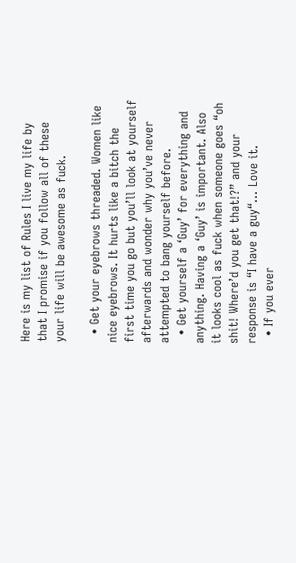Here is my list of Rules I live my life by that I promise if you follow all of these your life will be awesome as fuck.

  • Get your eyebrows threaded. Women like nice eyebrows. It hurts like a bitch the first time you go but you’ll look at yourself afterwards and wonder why you’ve never attempted to bang yourself before.
  • Get yourself a ‘Guy’ for everything and anything. Having a ‘Guy’ is important. Also it looks cool as fuck when someone goes “oh shit! Where’d you get that!?” and your response is “I have a guy“… Love it.
  • If you ever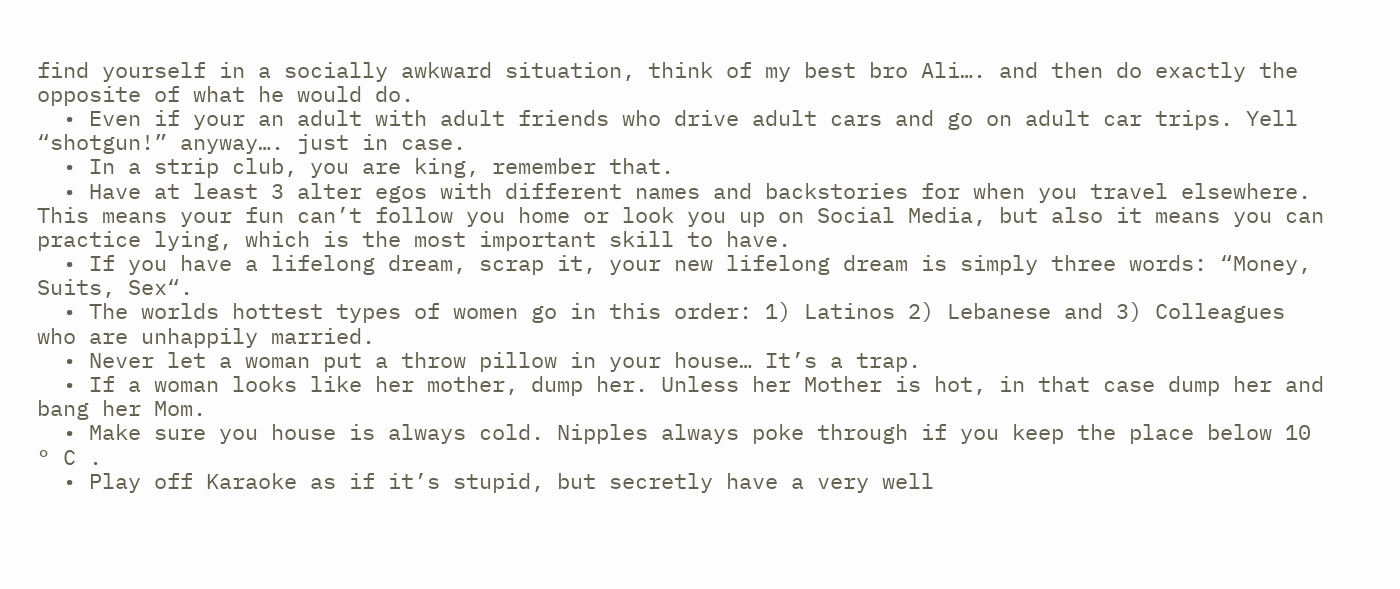find yourself in a socially awkward situation, think of my best bro Ali…. and then do exactly the opposite of what he would do.
  • Even if your an adult with adult friends who drive adult cars and go on adult car trips. Yell “shotgun!” anyway…. just in case.
  • In a strip club, you are king, remember that.
  • Have at least 3 alter egos with different names and backstories for when you travel elsewhere. This means your fun can’t follow you home or look you up on Social Media, but also it means you can practice lying, which is the most important skill to have.
  • If you have a lifelong dream, scrap it, your new lifelong dream is simply three words: “Money, Suits, Sex“.
  • The worlds hottest types of women go in this order: 1) Latinos 2) Lebanese and 3) Colleagues who are unhappily married.
  • Never let a woman put a throw pillow in your house… It’s a trap.
  • If a woman looks like her mother, dump her. Unless her Mother is hot, in that case dump her and bang her Mom.
  • Make sure you house is always cold. Nipples always poke through if you keep the place below 10 ° C .
  • Play off Karaoke as if it’s stupid, but secretly have a very well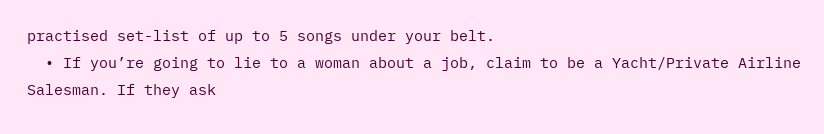practised set-list of up to 5 songs under your belt.
  • If you’re going to lie to a woman about a job, claim to be a Yacht/Private Airline Salesman. If they ask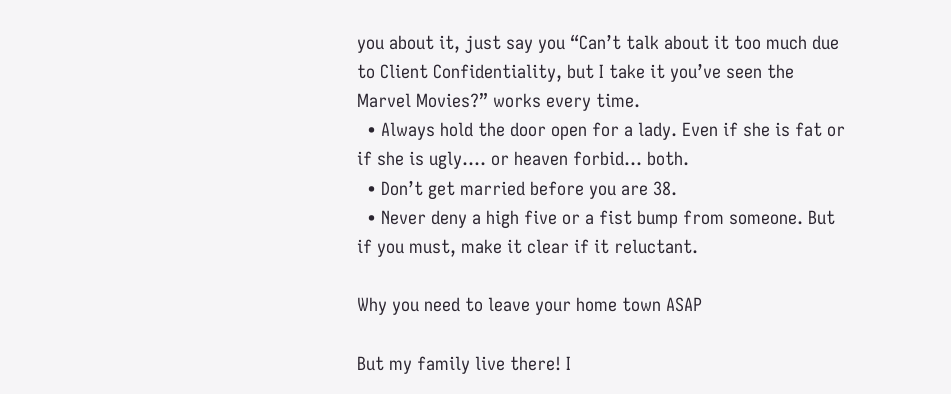you about it, just say you “Can’t talk about it too much due to Client Confidentiality, but I take it you’ve seen the Marvel Movies?” works every time.
  • Always hold the door open for a lady. Even if she is fat or if she is ugly…. or heaven forbid… both.
  • Don’t get married before you are 38.
  • Never deny a high five or a fist bump from someone. But if you must, make it clear if it reluctant.

Why you need to leave your home town ASAP

But my family live there! I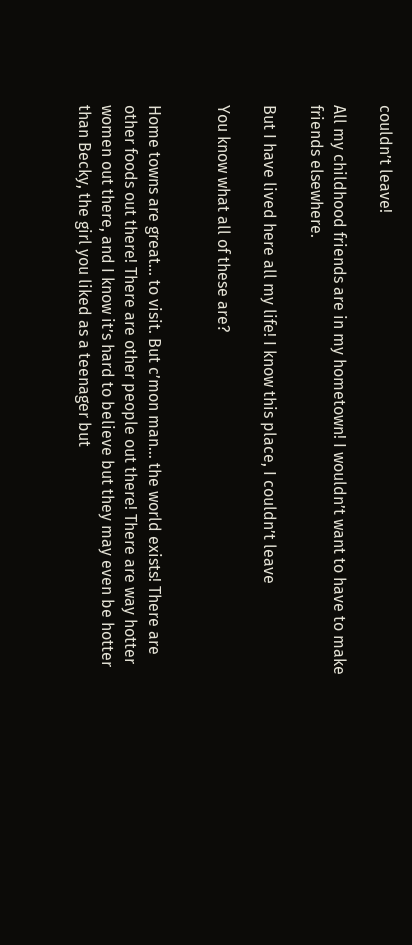couldn’t leave!

All my childhood friends are in my hometown! I wouldn’t want to have to make friends elsewhere.

But I have lived here all my life! I know this place, I couldn’t leave

You know what all of these are?


Home towns are great… to visit. But c’mon man… the world exists! There are other foods out there! There are other people out there! There are way hotter women out there, and I know it’s hard to believe but they may even be hotter than Becky, the girl you liked as a teenager but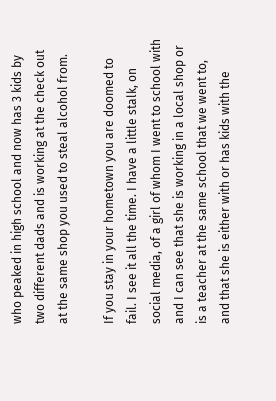who peaked in high school and now has 3 kids by two different dads and is working at the check out at the same shop you used to steal alcohol from.

If you stay in your hometown you are doomed to fail. I see it all the time. I have a little stalk, on social media, of a girl of whom I went to school with and I can see that she is working in a local shop or is a teacher at the same school that we went to, and that she is either with or has kids with the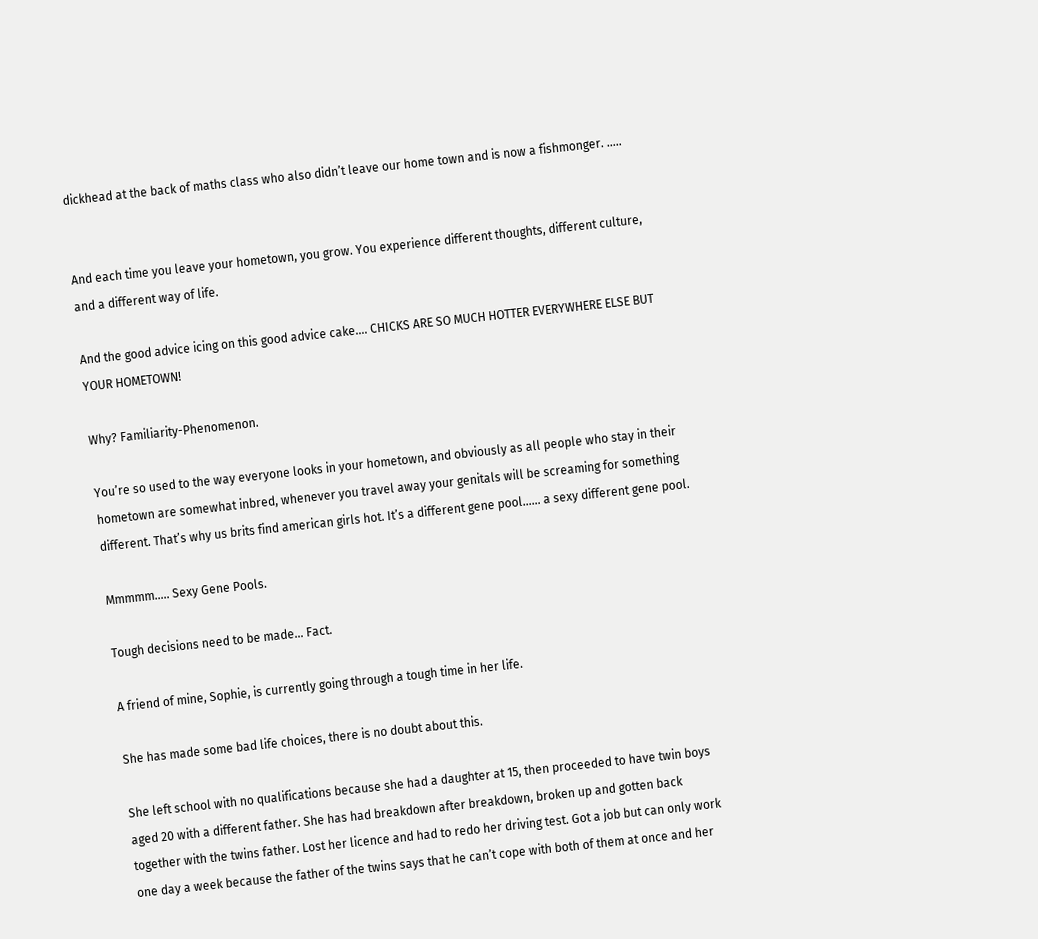dickhead at the back of maths class who also didn’t leave our home town and is now a fishmonger. …..


And each time you leave your hometown, you grow. You experience different thoughts, different culture, and a different way of life.

And the good advice icing on this good advice cake…. CHICKS ARE SO MUCH HOTTER EVERYWHERE ELSE BUT YOUR HOMETOWN!

Why? Familiarity-Phenomenon.

You’re so used to the way everyone looks in your hometown, and obviously as all people who stay in their hometown are somewhat inbred, whenever you travel away your genitals will be screaming for something different. That’s why us brits find american girls hot. It’s a different gene pool…… a sexy different gene pool.

Mmmmm….. Sexy Gene Pools.

Tough decisions need to be made… Fact.

A friend of mine, Sophie, is currently going through a tough time in her life.

She has made some bad life choices, there is no doubt about this.

She left school with no qualifications because she had a daughter at 15, then proceeded to have twin boys aged 20 with a different father. She has had breakdown after breakdown, broken up and gotten back together with the twins father. Lost her licence and had to redo her driving test. Got a job but can only work one day a week because the father of the twins says that he can’t cope with both of them at once and her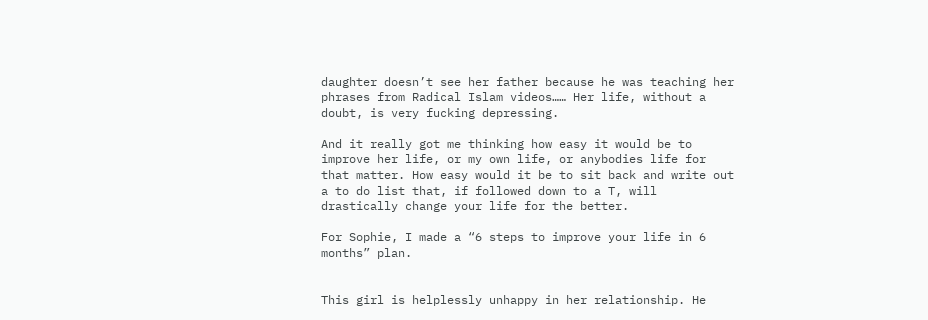daughter doesn’t see her father because he was teaching her phrases from Radical Islam videos…… Her life, without a doubt, is very fucking depressing.

And it really got me thinking how easy it would be to improve her life, or my own life, or anybodies life for that matter. How easy would it be to sit back and write out a to do list that, if followed down to a T, will drastically change your life for the better.

For Sophie, I made a “6 steps to improve your life in 6 months” plan.


This girl is helplessly unhappy in her relationship. He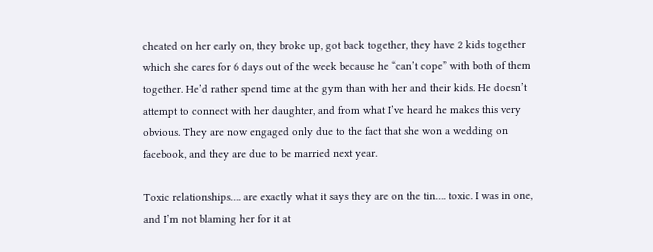cheated on her early on, they broke up, got back together, they have 2 kids together which she cares for 6 days out of the week because he “can’t cope” with both of them together. He’d rather spend time at the gym than with her and their kids. He doesn’t attempt to connect with her daughter, and from what I’ve heard he makes this very obvious. They are now engaged only due to the fact that she won a wedding on facebook, and they are due to be married next year.

Toxic relationships…. are exactly what it says they are on the tin…. toxic. I was in one, and I’m not blaming her for it at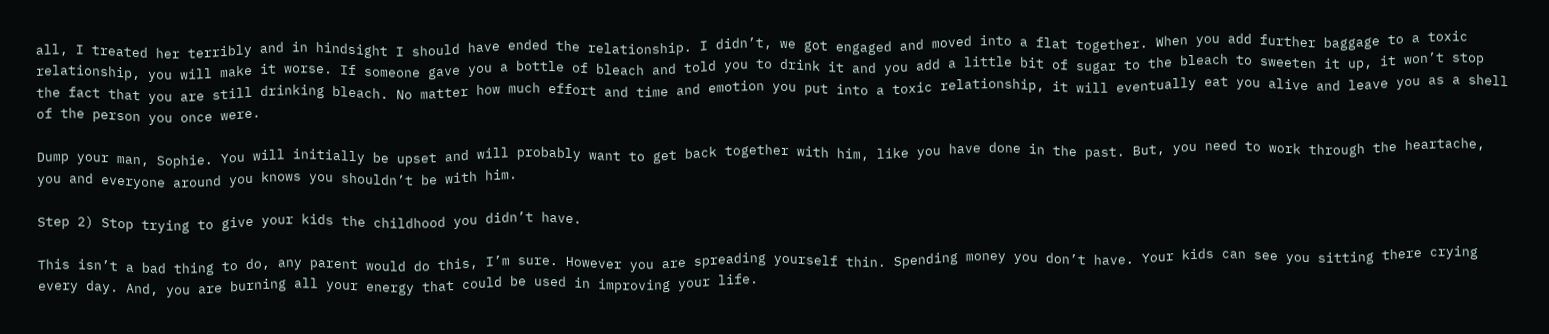all, I treated her terribly and in hindsight I should have ended the relationship. I didn’t, we got engaged and moved into a flat together. When you add further baggage to a toxic relationship, you will make it worse. If someone gave you a bottle of bleach and told you to drink it and you add a little bit of sugar to the bleach to sweeten it up, it won’t stop the fact that you are still drinking bleach. No matter how much effort and time and emotion you put into a toxic relationship, it will eventually eat you alive and leave you as a shell of the person you once were.

Dump your man, Sophie. You will initially be upset and will probably want to get back together with him, like you have done in the past. But, you need to work through the heartache, you and everyone around you knows you shouldn’t be with him.

Step 2) Stop trying to give your kids the childhood you didn’t have.

This isn’t a bad thing to do, any parent would do this, I’m sure. However you are spreading yourself thin. Spending money you don’t have. Your kids can see you sitting there crying every day. And, you are burning all your energy that could be used in improving your life.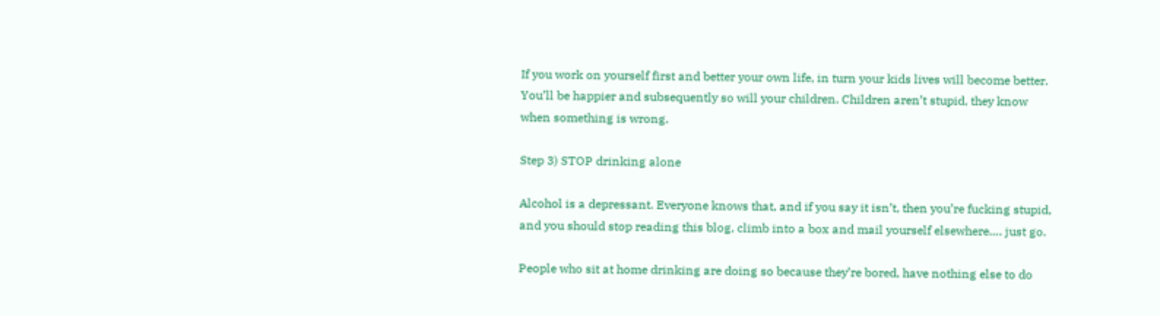If you work on yourself first and better your own life, in turn your kids lives will become better. You’ll be happier and subsequently so will your children. Children aren’t stupid, they know when something is wrong.

Step 3) STOP drinking alone

Alcohol is a depressant. Everyone knows that, and if you say it isn’t, then you’re fucking stupid, and you should stop reading this blog, climb into a box and mail yourself elsewhere…. just go.

People who sit at home drinking are doing so because they’re bored, have nothing else to do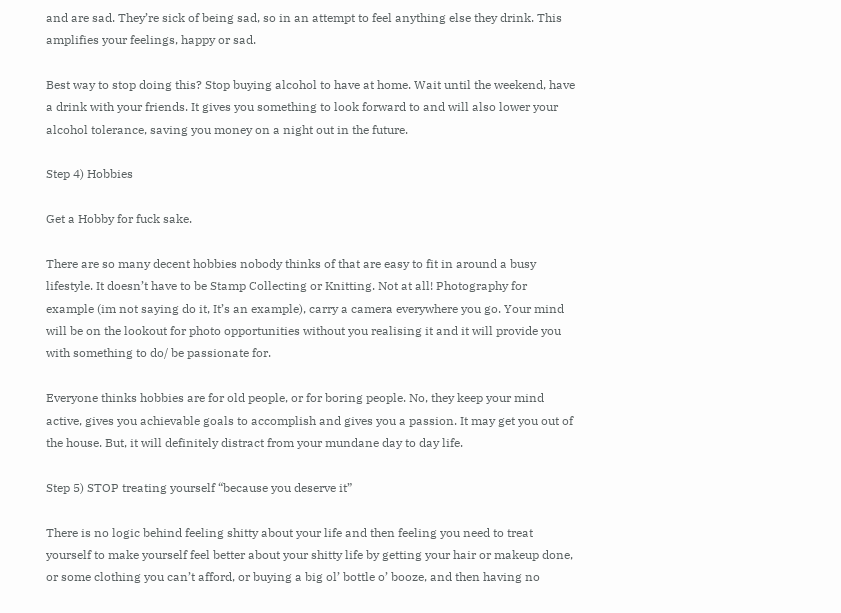and are sad. They’re sick of being sad, so in an attempt to feel anything else they drink. This amplifies your feelings, happy or sad.

Best way to stop doing this? Stop buying alcohol to have at home. Wait until the weekend, have a drink with your friends. It gives you something to look forward to and will also lower your alcohol tolerance, saving you money on a night out in the future.

Step 4) Hobbies

Get a Hobby for fuck sake.

There are so many decent hobbies nobody thinks of that are easy to fit in around a busy lifestyle. It doesn’t have to be Stamp Collecting or Knitting. Not at all! Photography for example (im not saying do it, It’s an example), carry a camera everywhere you go. Your mind will be on the lookout for photo opportunities without you realising it and it will provide you with something to do/ be passionate for.

Everyone thinks hobbies are for old people, or for boring people. No, they keep your mind active, gives you achievable goals to accomplish and gives you a passion. It may get you out of the house. But, it will definitely distract from your mundane day to day life.

Step 5) STOP treating yourself “because you deserve it”

There is no logic behind feeling shitty about your life and then feeling you need to treat yourself to make yourself feel better about your shitty life by getting your hair or makeup done, or some clothing you can’t afford, or buying a big ol’ bottle o’ booze, and then having no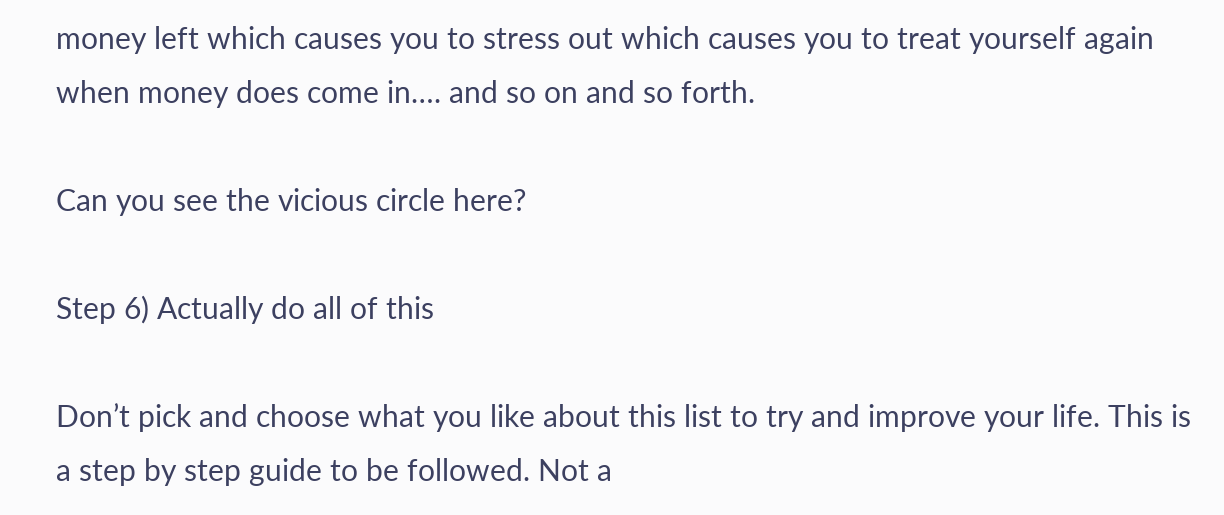money left which causes you to stress out which causes you to treat yourself again when money does come in…. and so on and so forth.

Can you see the vicious circle here?

Step 6) Actually do all of this

Don’t pick and choose what you like about this list to try and improve your life. This is a step by step guide to be followed. Not a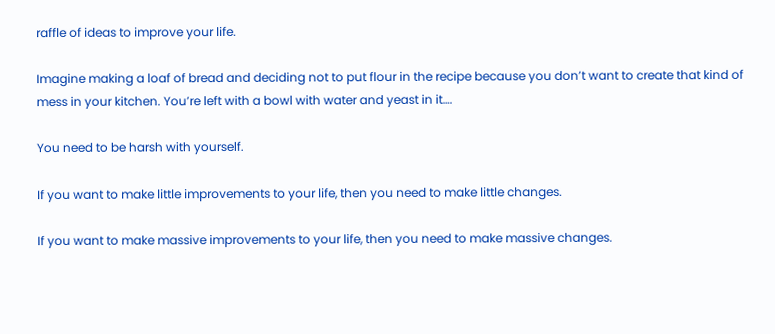raffle of ideas to improve your life.

Imagine making a loaf of bread and deciding not to put flour in the recipe because you don’t want to create that kind of mess in your kitchen. You’re left with a bowl with water and yeast in it….

You need to be harsh with yourself.

If you want to make little improvements to your life, then you need to make little changes.

If you want to make massive improvements to your life, then you need to make massive changes.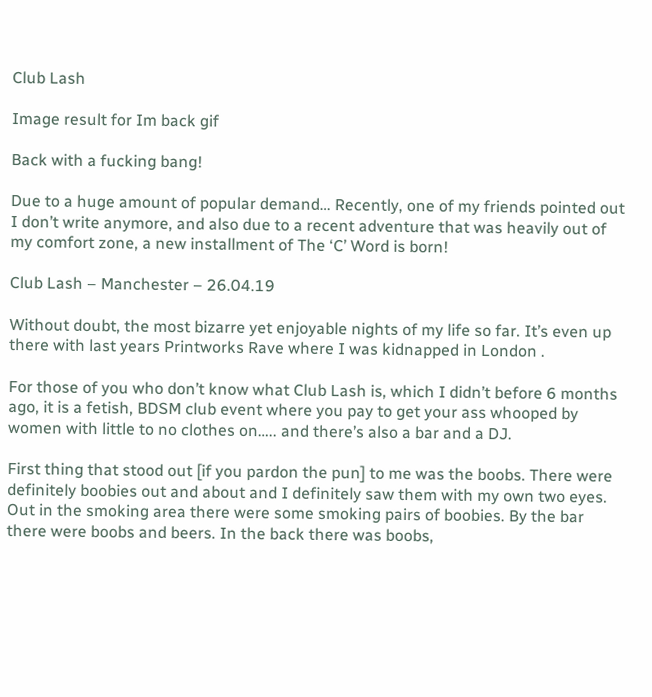Club Lash

Image result for Im back gif

Back with a fucking bang!

Due to a huge amount of popular demand… Recently, one of my friends pointed out I don’t write anymore, and also due to a recent adventure that was heavily out of my comfort zone, a new installment of The ‘C’ Word is born!

Club Lash – Manchester – 26.04.19

Without doubt, the most bizarre yet enjoyable nights of my life so far. It’s even up there with last years Printworks Rave where I was kidnapped in London .

For those of you who don’t know what Club Lash is, which I didn’t before 6 months ago, it is a fetish, BDSM club event where you pay to get your ass whooped by women with little to no clothes on….. and there’s also a bar and a DJ.

First thing that stood out [if you pardon the pun] to me was the boobs. There were definitely boobies out and about and I definitely saw them with my own two eyes. Out in the smoking area there were some smoking pairs of boobies. By the bar there were boobs and beers. In the back there was boobs,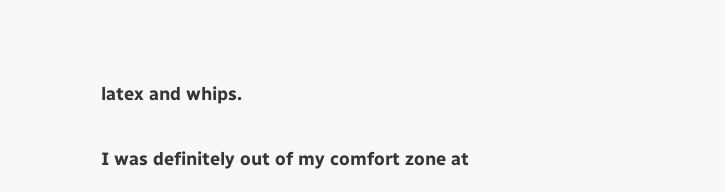latex and whips.

I was definitely out of my comfort zone at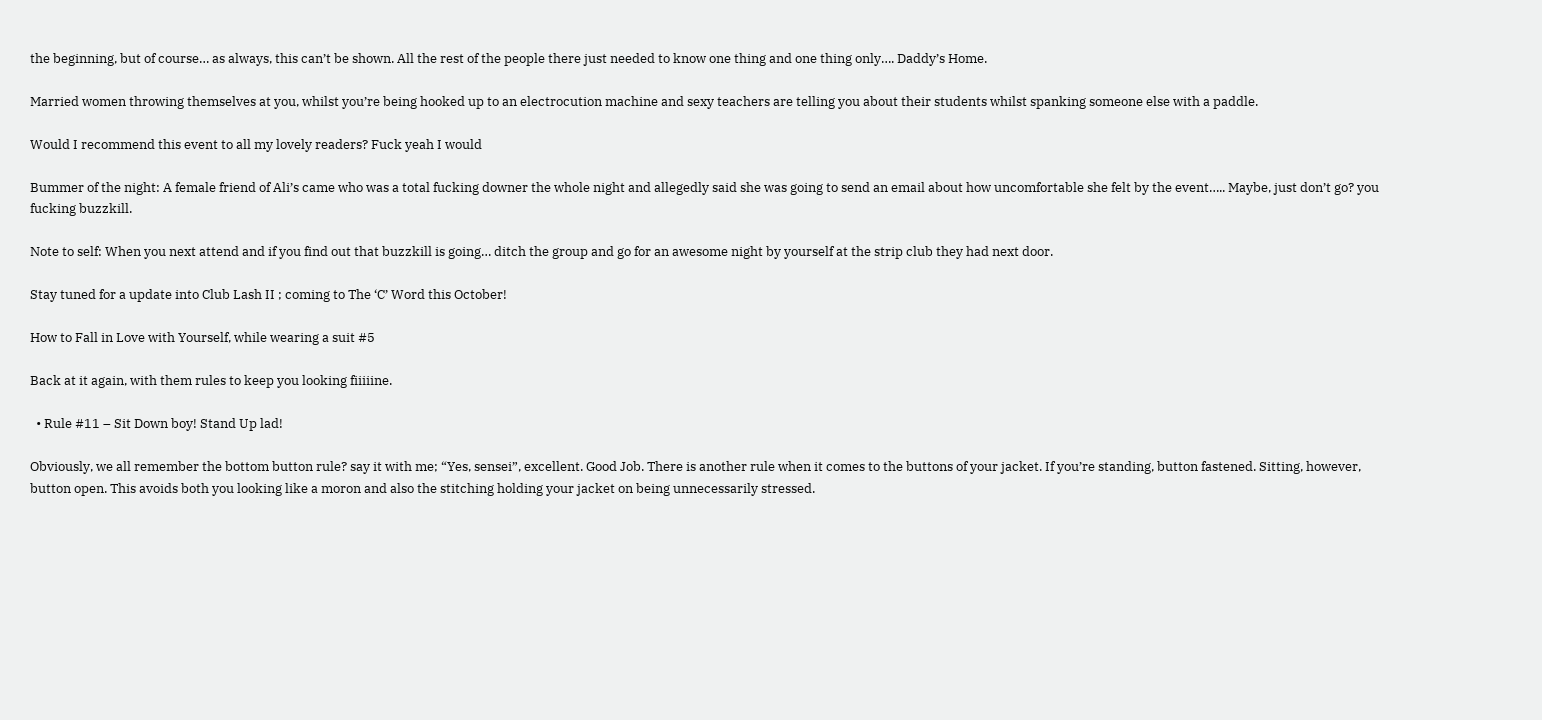the beginning, but of course… as always, this can’t be shown. All the rest of the people there just needed to know one thing and one thing only…. Daddy’s Home.

Married women throwing themselves at you, whilst you’re being hooked up to an electrocution machine and sexy teachers are telling you about their students whilst spanking someone else with a paddle.

Would I recommend this event to all my lovely readers? Fuck yeah I would

Bummer of the night: A female friend of Ali’s came who was a total fucking downer the whole night and allegedly said she was going to send an email about how uncomfortable she felt by the event….. Maybe, just don’t go? you fucking buzzkill.

Note to self: When you next attend and if you find out that buzzkill is going… ditch the group and go for an awesome night by yourself at the strip club they had next door.

Stay tuned for a update into Club Lash II ; coming to The ‘C’ Word this October!

How to Fall in Love with Yourself, while wearing a suit #5

Back at it again, with them rules to keep you looking fiiiiine.

  • Rule #11 – Sit Down boy! Stand Up lad!

Obviously, we all remember the bottom button rule? say it with me; “Yes, sensei”, excellent. Good Job. There is another rule when it comes to the buttons of your jacket. If you’re standing, button fastened. Sitting, however, button open. This avoids both you looking like a moron and also the stitching holding your jacket on being unnecessarily stressed.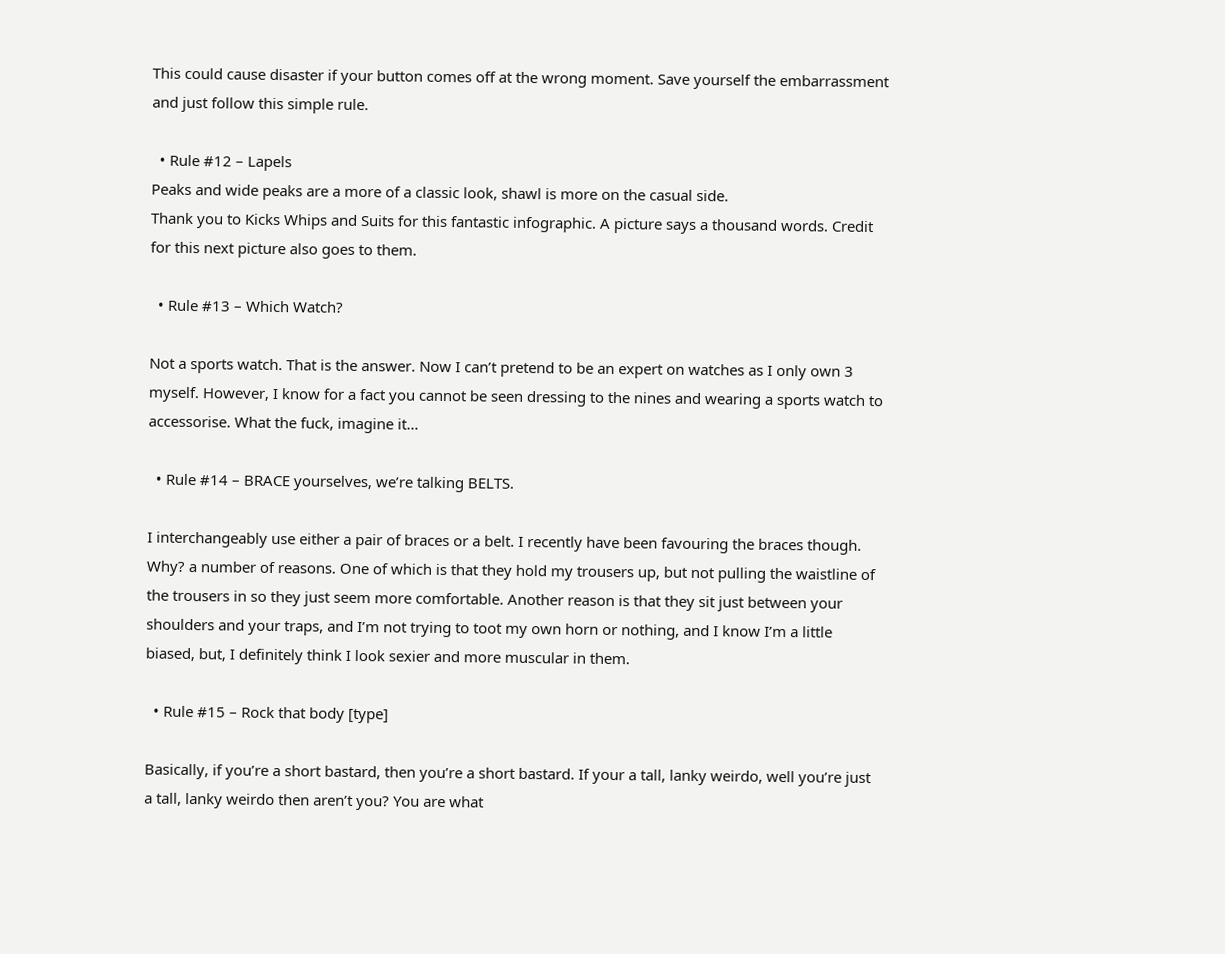This could cause disaster if your button comes off at the wrong moment. Save yourself the embarrassment and just follow this simple rule.

  • Rule #12 – Lapels
Peaks and wide peaks are a more of a classic look, shawl is more on the casual side.
Thank you to Kicks Whips and Suits for this fantastic infographic. A picture says a thousand words. Credit for this next picture also goes to them.

  • Rule #13 – Which Watch?

Not a sports watch. That is the answer. Now I can’t pretend to be an expert on watches as I only own 3 myself. However, I know for a fact you cannot be seen dressing to the nines and wearing a sports watch to accessorise. What the fuck, imagine it…

  • Rule #14 – BRACE yourselves, we’re talking BELTS.

I interchangeably use either a pair of braces or a belt. I recently have been favouring the braces though. Why? a number of reasons. One of which is that they hold my trousers up, but not pulling the waistline of the trousers in so they just seem more comfortable. Another reason is that they sit just between your shoulders and your traps, and I’m not trying to toot my own horn or nothing, and I know I’m a little biased, but, I definitely think I look sexier and more muscular in them.

  • Rule #15 – Rock that body [type]

Basically, if you’re a short bastard, then you’re a short bastard. If your a tall, lanky weirdo, well you’re just a tall, lanky weirdo then aren’t you? You are what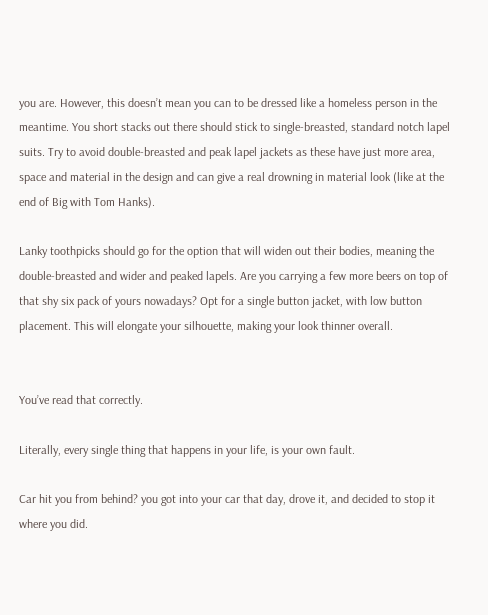you are. However, this doesn’t mean you can to be dressed like a homeless person in the meantime. You short stacks out there should stick to single-breasted, standard notch lapel suits. Try to avoid double-breasted and peak lapel jackets as these have just more area, space and material in the design and can give a real drowning in material look (like at the end of Big with Tom Hanks).

Lanky toothpicks should go for the option that will widen out their bodies, meaning the double-breasted and wider and peaked lapels. Are you carrying a few more beers on top of that shy six pack of yours nowadays? Opt for a single button jacket, with low button placement. This will elongate your silhouette, making your look thinner overall.


You’ve read that correctly.

Literally, every single thing that happens in your life, is your own fault.

Car hit you from behind? you got into your car that day, drove it, and decided to stop it where you did.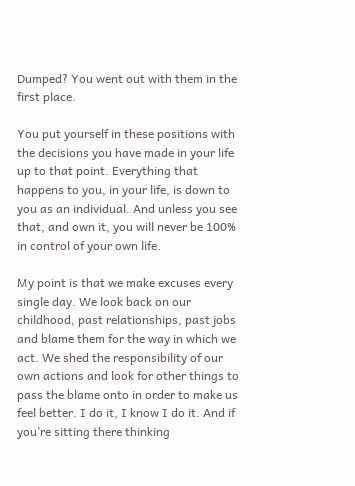Dumped? You went out with them in the first place.

You put yourself in these positions with the decisions you have made in your life up to that point. Everything that happens to you, in your life, is down to you as an individual. And unless you see that, and own it, you will never be 100% in control of your own life.

My point is that we make excuses every single day. We look back on our childhood, past relationships, past jobs and blame them for the way in which we act. We shed the responsibility of our own actions and look for other things to pass the blame onto in order to make us feel better. I do it, I know I do it. And if you’re sitting there thinking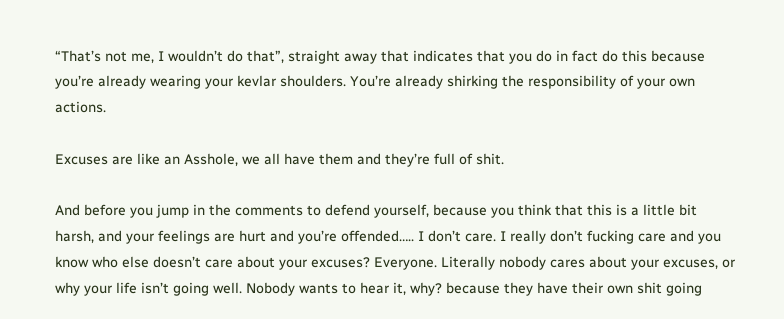“That’s not me, I wouldn’t do that”, straight away that indicates that you do in fact do this because you’re already wearing your kevlar shoulders. You’re already shirking the responsibility of your own actions.

Excuses are like an Asshole, we all have them and they’re full of shit.

And before you jump in the comments to defend yourself, because you think that this is a little bit harsh, and your feelings are hurt and you’re offended….. I don’t care. I really don’t fucking care and you know who else doesn’t care about your excuses? Everyone. Literally nobody cares about your excuses, or why your life isn’t going well. Nobody wants to hear it, why? because they have their own shit going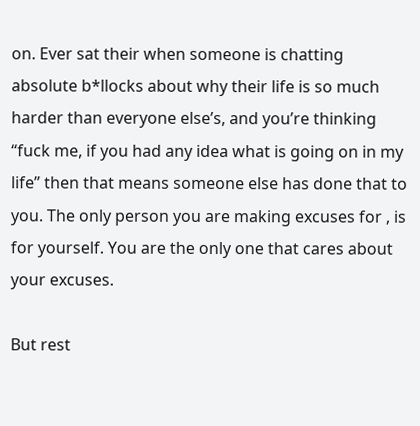on. Ever sat their when someone is chatting absolute b*llocks about why their life is so much harder than everyone else’s, and you’re thinking “fuck me, if you had any idea what is going on in my life” then that means someone else has done that to you. The only person you are making excuses for , is for yourself. You are the only one that cares about your excuses.

But rest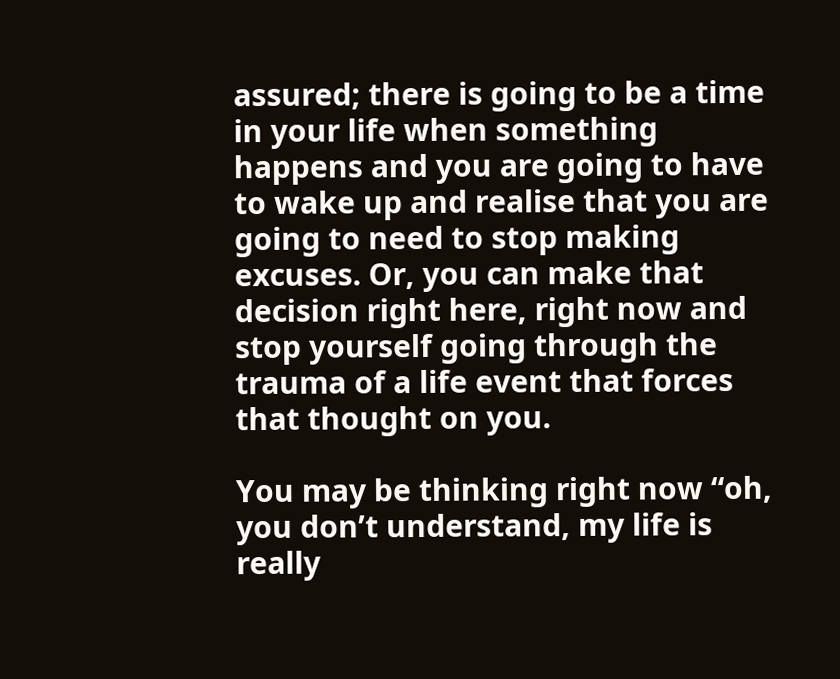assured; there is going to be a time in your life when something happens and you are going to have to wake up and realise that you are going to need to stop making excuses. Or, you can make that decision right here, right now and stop yourself going through the trauma of a life event that forces that thought on you.

You may be thinking right now “oh, you don’t understand, my life is really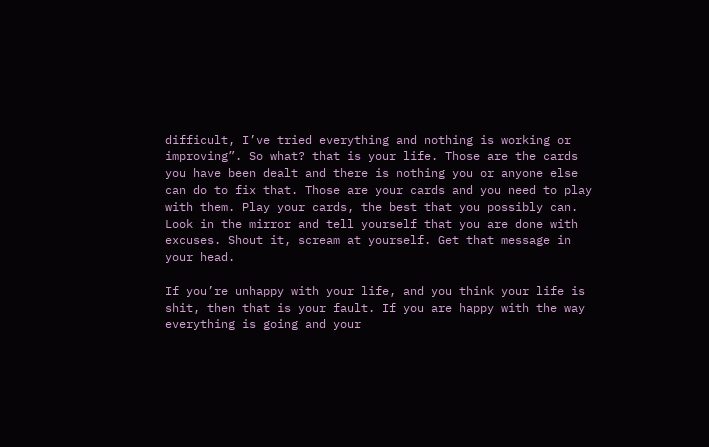difficult, I’ve tried everything and nothing is working or improving”. So what? that is your life. Those are the cards you have been dealt and there is nothing you or anyone else can do to fix that. Those are your cards and you need to play with them. Play your cards, the best that you possibly can. Look in the mirror and tell yourself that you are done with excuses. Shout it, scream at yourself. Get that message in your head.

If you’re unhappy with your life, and you think your life is shit, then that is your fault. If you are happy with the way everything is going and your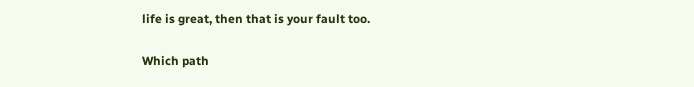life is great, then that is your fault too.

Which path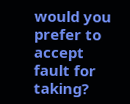would you prefer to accept fault for taking?